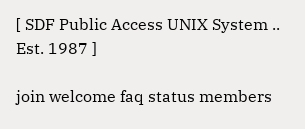[ SDF Public Access UNIX System .. Est. 1987 ]

join welcome faq status members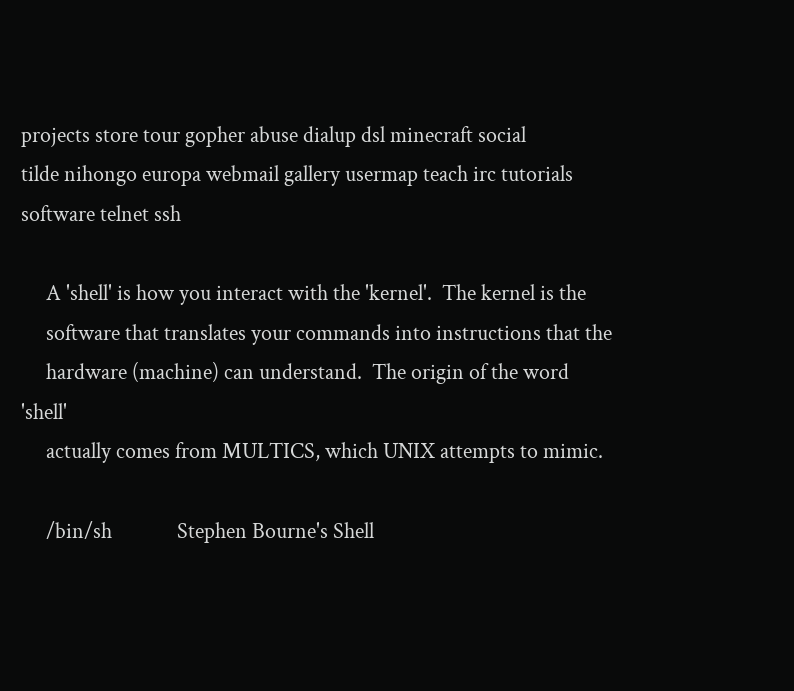projects store tour gopher abuse dialup dsl minecraft social
tilde nihongo europa webmail gallery usermap teach irc tutorials software telnet ssh

     A 'shell' is how you interact with the 'kernel'.  The kernel is the
     software that translates your commands into instructions that the
     hardware (machine) can understand.  The origin of the word 'shell'
     actually comes from MULTICS, which UNIX attempts to mimic.

     /bin/sh             Stephen Bourne's Shell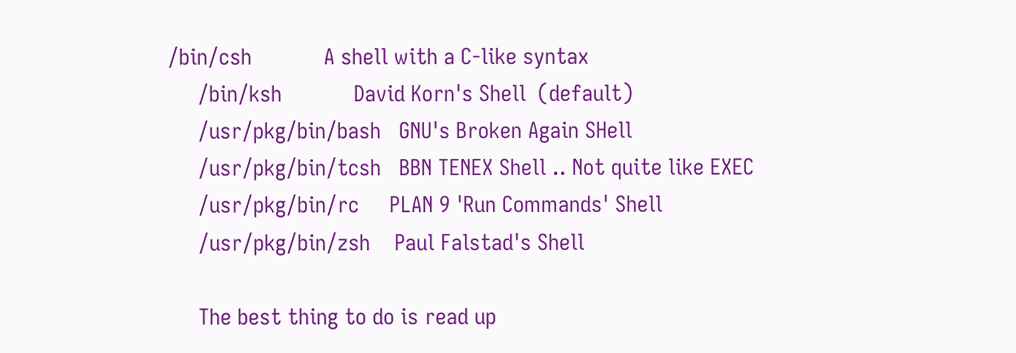/bin/csh            A shell with a C-like syntax
     /bin/ksh            David Korn's Shell  (default)
     /usr/pkg/bin/bash   GNU's Broken Again SHell
     /usr/pkg/bin/tcsh   BBN TENEX Shell .. Not quite like EXEC
     /usr/pkg/bin/rc     PLAN 9 'Run Commands' Shell
     /usr/pkg/bin/zsh    Paul Falstad's Shell

     The best thing to do is read up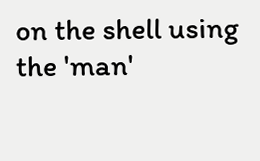on the shell using the 'man'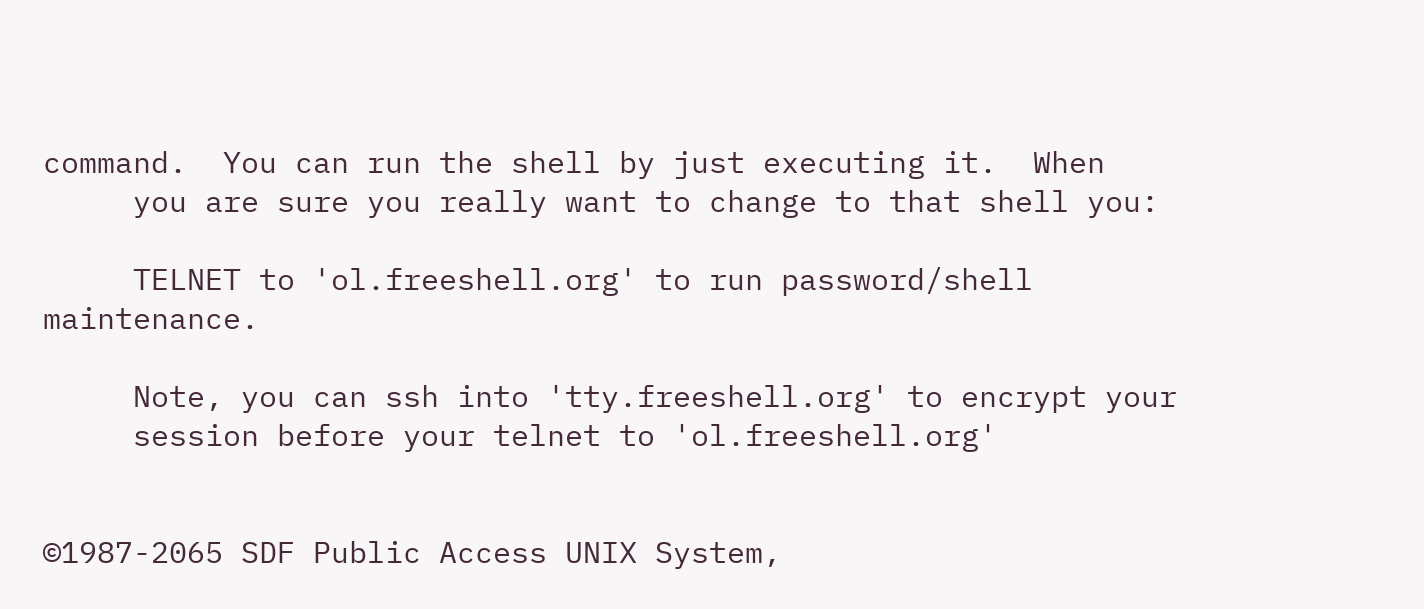command.  You can run the shell by just executing it.  When
     you are sure you really want to change to that shell you:

     TELNET to 'ol.freeshell.org' to run password/shell maintenance.

     Note, you can ssh into 'tty.freeshell.org' to encrypt your
     session before your telnet to 'ol.freeshell.org'


©1987-2065 SDF Public Access UNIX System,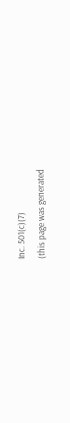Inc. 501(c)(7)
(this page was generated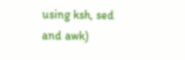using ksh, sed and awk)